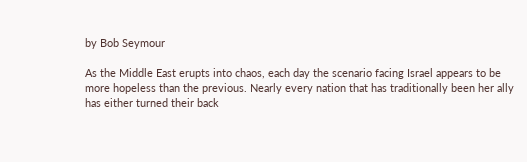by Bob Seymour

As the Middle East erupts into chaos, each day the scenario facing Israel appears to be more hopeless than the previous. Nearly every nation that has traditionally been her ally has either turned their back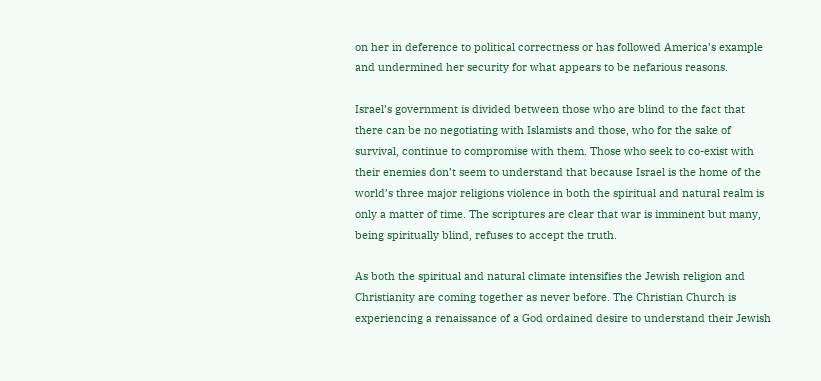on her in deference to political correctness or has followed America’s example and undermined her security for what appears to be nefarious reasons.

Israel’s government is divided between those who are blind to the fact that there can be no negotiating with Islamists and those, who for the sake of survival, continue to compromise with them. Those who seek to co-exist with their enemies don’t seem to understand that because Israel is the home of the world’s three major religions violence in both the spiritual and natural realm is only a matter of time. The scriptures are clear that war is imminent but many, being spiritually blind, refuses to accept the truth.

As both the spiritual and natural climate intensifies the Jewish religion and Christianity are coming together as never before. The Christian Church is experiencing a renaissance of a God ordained desire to understand their Jewish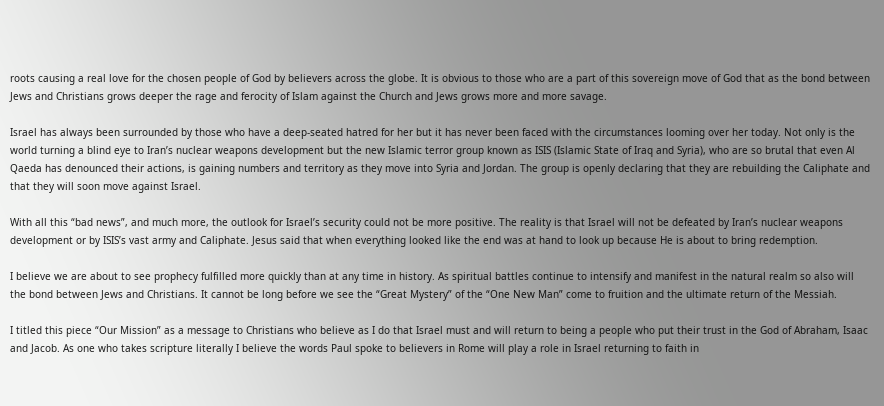roots causing a real love for the chosen people of God by believers across the globe. It is obvious to those who are a part of this sovereign move of God that as the bond between Jews and Christians grows deeper the rage and ferocity of Islam against the Church and Jews grows more and more savage.

Israel has always been surrounded by those who have a deep-seated hatred for her but it has never been faced with the circumstances looming over her today. Not only is the world turning a blind eye to Iran’s nuclear weapons development but the new Islamic terror group known as ISIS (Islamic State of Iraq and Syria), who are so brutal that even Al Qaeda has denounced their actions, is gaining numbers and territory as they move into Syria and Jordan. The group is openly declaring that they are rebuilding the Caliphate and that they will soon move against Israel.

With all this “bad news”, and much more, the outlook for Israel’s security could not be more positive. The reality is that Israel will not be defeated by Iran’s nuclear weapons development or by ISIS’s vast army and Caliphate. Jesus said that when everything looked like the end was at hand to look up because He is about to bring redemption.

I believe we are about to see prophecy fulfilled more quickly than at any time in history. As spiritual battles continue to intensify and manifest in the natural realm so also will the bond between Jews and Christians. It cannot be long before we see the “Great Mystery” of the “One New Man” come to fruition and the ultimate return of the Messiah.

I titled this piece “Our Mission” as a message to Christians who believe as I do that Israel must and will return to being a people who put their trust in the God of Abraham, Isaac and Jacob. As one who takes scripture literally I believe the words Paul spoke to believers in Rome will play a role in Israel returning to faith in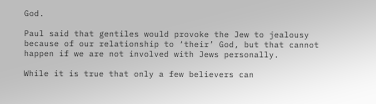God.

Paul said that gentiles would provoke the Jew to jealousy because of our relationship to ‘their’ God, but that cannot happen if we are not involved with Jews personally.

While it is true that only a few believers can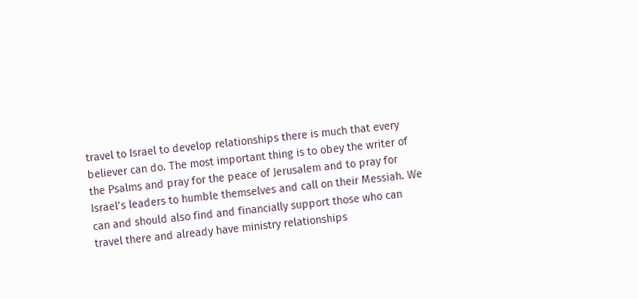travel to Israel to develop relationships there is much that every believer can do. The most important thing is to obey the writer of the Psalms and pray for the peace of Jerusalem and to pray for Israel’s leaders to humble themselves and call on their Messiah. We can and should also find and financially support those who can travel there and already have ministry relationships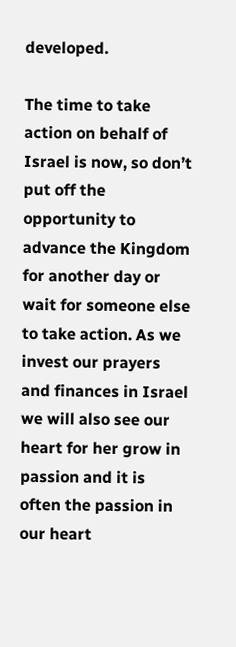developed.

The time to take action on behalf of Israel is now, so don’t put off the opportunity to advance the Kingdom for another day or wait for someone else to take action. As we invest our prayers and finances in Israel we will also see our heart for her grow in passion and it is often the passion in our heart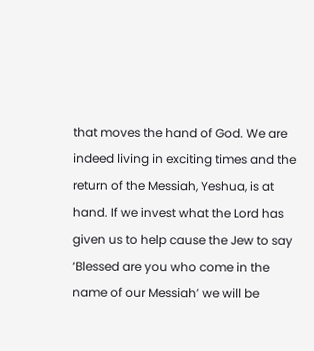that moves the hand of God. We are indeed living in exciting times and the return of the Messiah, Yeshua, is at hand. If we invest what the Lord has given us to help cause the Jew to say ‘Blessed are you who come in the name of our Messiah’ we will be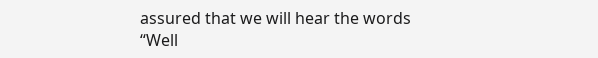assured that we will hear the words “Well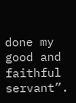done my good and faithful servant”.